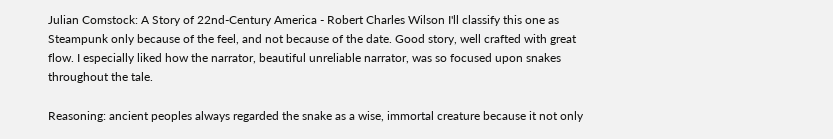Julian Comstock: A Story of 22nd-Century America - Robert Charles Wilson I'll classify this one as Steampunk only because of the feel, and not because of the date. Good story, well crafted with great flow. I especially liked how the narrator, beautiful unreliable narrator, was so focused upon snakes throughout the tale.

Reasoning: ancient peoples always regarded the snake as a wise, immortal creature because it not only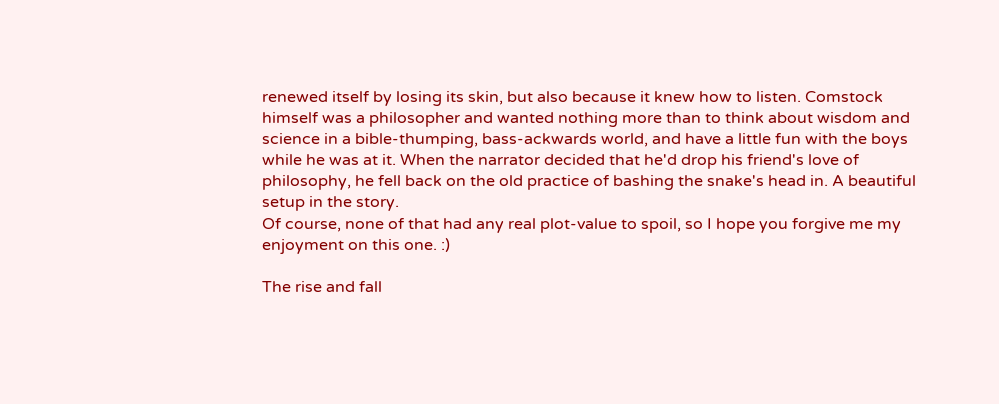renewed itself by losing its skin, but also because it knew how to listen. Comstock himself was a philosopher and wanted nothing more than to think about wisdom and science in a bible-thumping, bass-ackwards world, and have a little fun with the boys while he was at it. When the narrator decided that he'd drop his friend's love of philosophy, he fell back on the old practice of bashing the snake's head in. A beautiful setup in the story.
Of course, none of that had any real plot-value to spoil, so I hope you forgive me my enjoyment on this one. :)

The rise and fall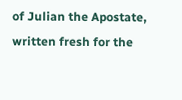of Julian the Apostate, written fresh for the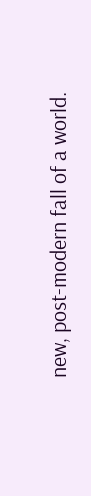new, post-modern fall of a world.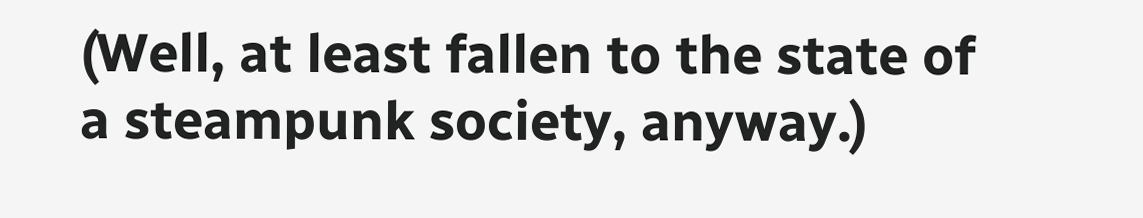(Well, at least fallen to the state of a steampunk society, anyway.)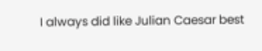I always did like Julian Caesar best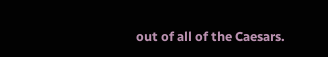out of all of the Caesars.